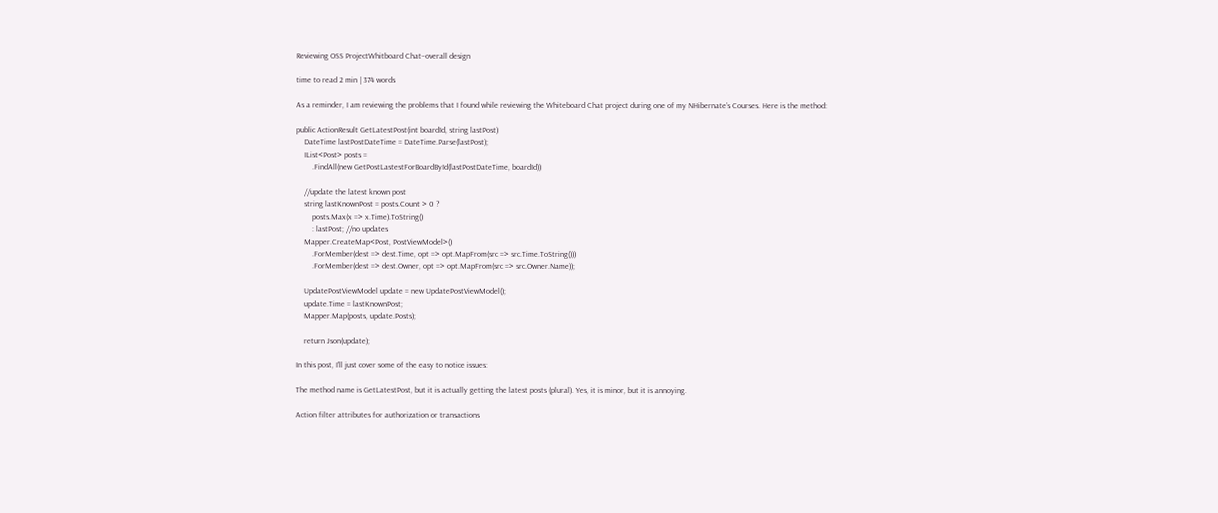Reviewing OSS ProjectWhitboard Chat–overall design

time to read 2 min | 374 words

As a reminder, I am reviewing the problems that I found while reviewing the Whiteboard Chat project during one of my NHibernate’s Courses. Here is the method:

public ActionResult GetLatestPost(int boardId, string lastPost)
    DateTime lastPostDateTime = DateTime.Parse(lastPost);
    IList<Post> posts =
        .FindAll(new GetPostLastestForBoardById(lastPostDateTime, boardId))

    //update the latest known post
    string lastKnownPost = posts.Count > 0 ?
        posts.Max(x => x.Time).ToString()
        : lastPost; //no updates
    Mapper.CreateMap<Post, PostViewModel>()
        .ForMember(dest => dest.Time, opt => opt.MapFrom(src => src.Time.ToString()))
        .ForMember(dest => dest.Owner, opt => opt.MapFrom(src => src.Owner.Name));

    UpdatePostViewModel update = new UpdatePostViewModel();
    update.Time = lastKnownPost;
    Mapper.Map(posts, update.Posts);

    return Json(update);

In this post, I’ll just cover some of the easy to notice issues:

The method name is GetLatestPost, but it is actually getting the latest posts (plural). Yes, it is minor, but it is annoying.

Action filter attributes for authorization or transactions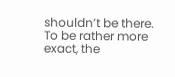shouldn’t be there. To be rather more exact, the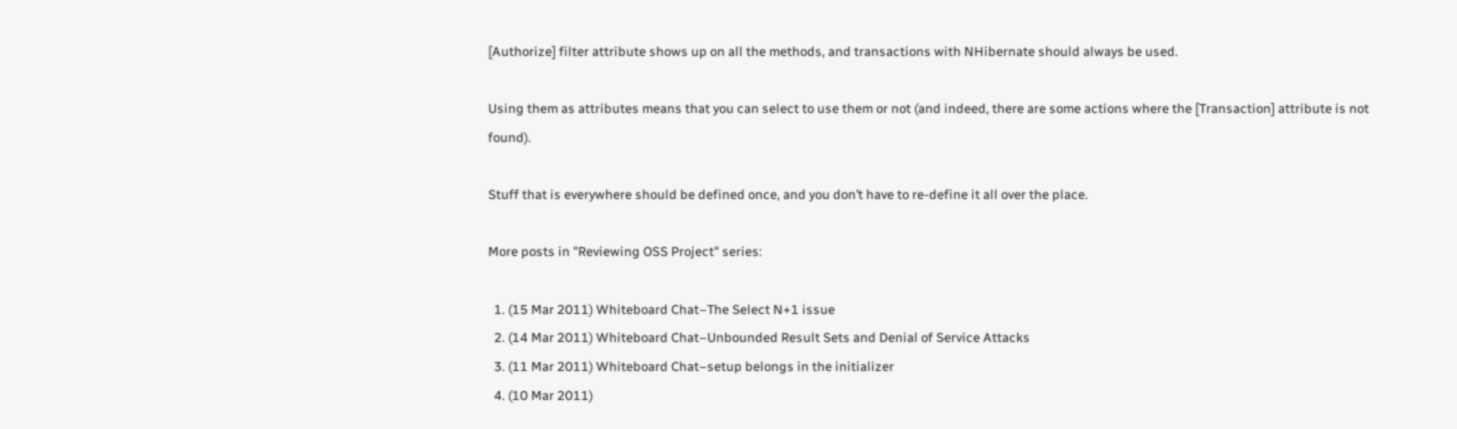[Authorize] filter attribute shows up on all the methods, and transactions with NHibernate should always be used.

Using them as attributes means that you can select to use them or not (and indeed, there are some actions where the [Transaction] attribute is not found).

Stuff that is everywhere should be defined once, and you don’t have to re-define it all over the place.

More posts in "Reviewing OSS Project" series:

  1. (15 Mar 2011) Whiteboard Chat–The Select N+1 issue
  2. (14 Mar 2011) Whiteboard Chat–Unbounded Result Sets and Denial of Service Attacks
  3. (11 Mar 2011) Whiteboard Chat–setup belongs in the initializer
  4. (10 Mar 2011)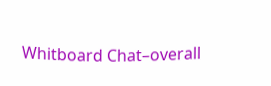Whitboard Chat–overall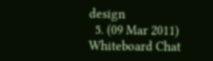design
  5. (09 Mar 2011) Whiteboard Chat